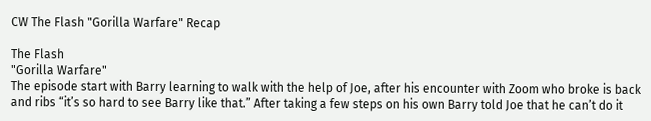CW The Flash "Gorilla Warfare" Recap

The Flash
"Gorilla Warfare"
The episode start with Barry learning to walk with the help of Joe, after his encounter with Zoom who broke is back and ribs “it’s so hard to see Barry like that.” After taking a few steps on his own Barry told Joe that he can’t do it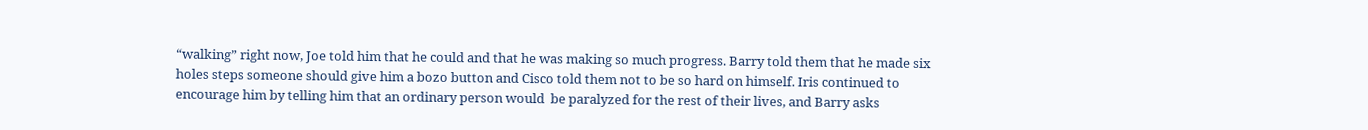“walking” right now, Joe told him that he could and that he was making so much progress. Barry told them that he made six holes steps someone should give him a bozo button and Cisco told them not to be so hard on himself. Iris continued to encourage him by telling him that an ordinary person would  be paralyzed for the rest of their lives, and Barry asks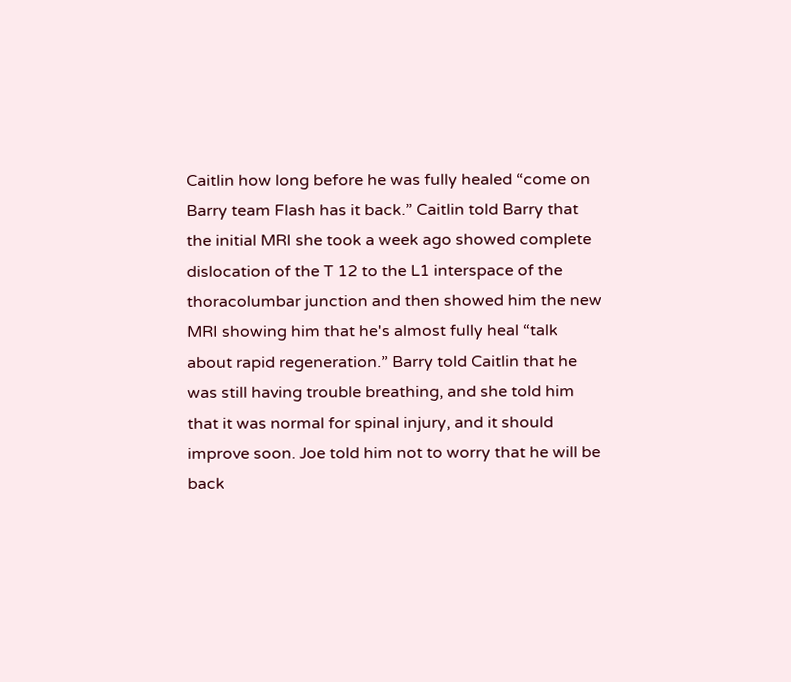Caitlin how long before he was fully healed “come on Barry team Flash has it back.” Caitlin told Barry that the initial MRI she took a week ago showed complete dislocation of the T 12 to the L1 interspace of the thoracolumbar junction and then showed him the new MRI showing him that he's almost fully heal “talk about rapid regeneration.” Barry told Caitlin that he was still having trouble breathing, and she told him that it was normal for spinal injury, and it should improve soon. Joe told him not to worry that he will be back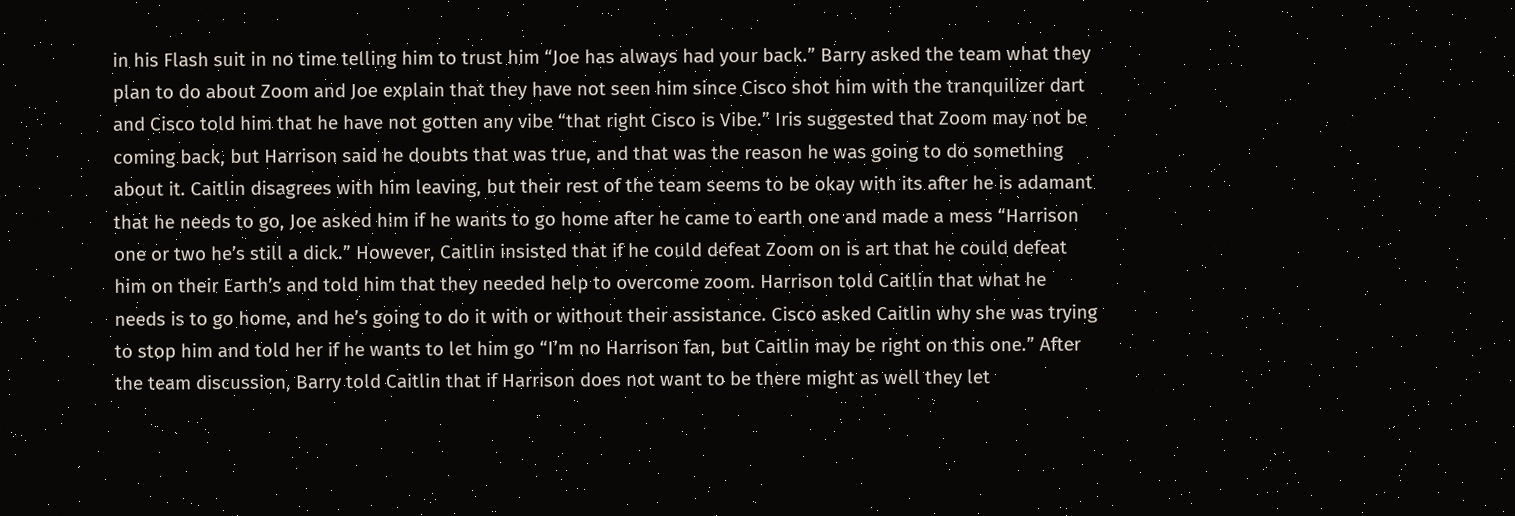in his Flash suit in no time telling him to trust him “Joe has always had your back.” Barry asked the team what they plan to do about Zoom and Joe explain that they have not seen him since Cisco shot him with the tranquilizer dart and Cisco told him that he have not gotten any vibe “that right Cisco is Vibe.” Iris suggested that Zoom may not be coming back, but Harrison said he doubts that was true, and that was the reason he was going to do something about it. Caitlin disagrees with him leaving, but their rest of the team seems to be okay with its after he is adamant that he needs to go, Joe asked him if he wants to go home after he came to earth one and made a mess “Harrison one or two he’s still a dick.” However, Caitlin insisted that if he could defeat Zoom on is art that he could defeat him on their Earth’s and told him that they needed help to overcome zoom. Harrison told Caitlin that what he needs is to go home, and he’s going to do it with or without their assistance. Cisco asked Caitlin why she was trying to stop him and told her if he wants to let him go “I’m no Harrison fan, but Caitlin may be right on this one.” After the team discussion, Barry told Caitlin that if Harrison does not want to be there might as well they let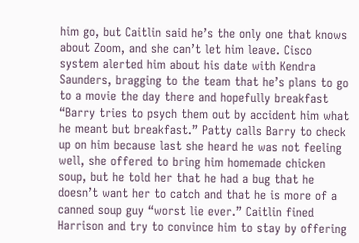him go, but Caitlin said he’s the only one that knows about Zoom, and she can’t let him leave. Cisco system alerted him about his date with Kendra Saunders, bragging to the team that he’s plans to go to a movie the day there and hopefully breakfast “Barry tries to psych them out by accident him what he meant but breakfast.” Patty calls Barry to check up on him because last she heard he was not feeling well, she offered to bring him homemade chicken soup, but he told her that he had a bug that he doesn’t want her to catch and that he is more of a canned soup guy “worst lie ever.” Caitlin fined Harrison and try to convince him to stay by offering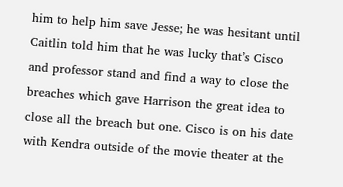him to help him save Jesse; he was hesitant until Caitlin told him that he was lucky that’s Cisco and professor stand and find a way to close the breaches which gave Harrison the great idea to close all the breach but one. Cisco is on his date with Kendra outside of the movie theater at the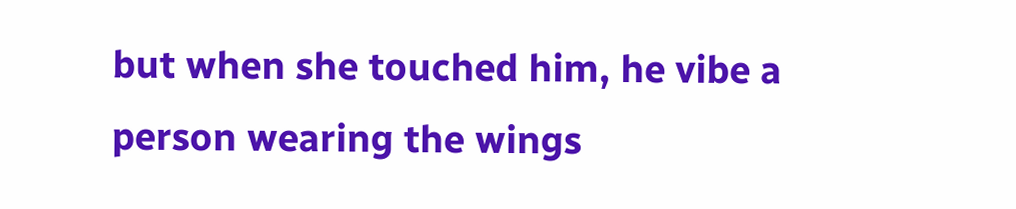but when she touched him, he vibe a person wearing the wings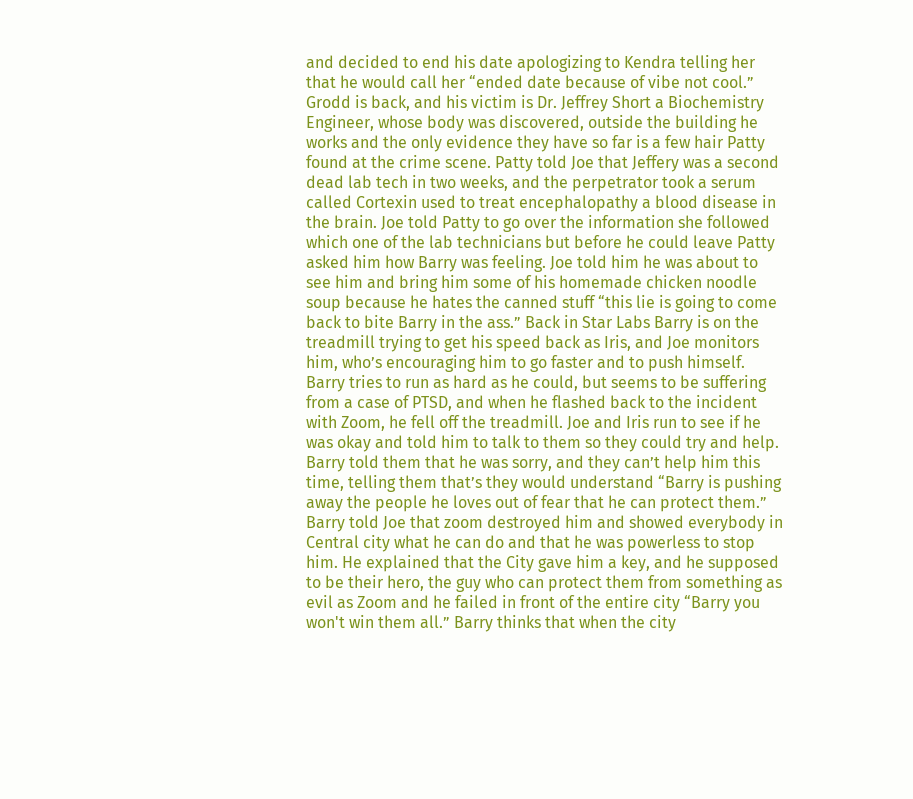and decided to end his date apologizing to Kendra telling her that he would call her “ended date because of vibe not cool.” Grodd is back, and his victim is Dr. Jeffrey Short a Biochemistry Engineer, whose body was discovered, outside the building he works and the only evidence they have so far is a few hair Patty found at the crime scene. Patty told Joe that Jeffery was a second dead lab tech in two weeks, and the perpetrator took a serum called Cortexin used to treat encephalopathy a blood disease in the brain. Joe told Patty to go over the information she followed which one of the lab technicians but before he could leave Patty asked him how Barry was feeling. Joe told him he was about to see him and bring him some of his homemade chicken noodle soup because he hates the canned stuff “this lie is going to come back to bite Barry in the ass.” Back in Star Labs Barry is on the treadmill trying to get his speed back as Iris, and Joe monitors him, who’s encouraging him to go faster and to push himself. Barry tries to run as hard as he could, but seems to be suffering from a case of PTSD, and when he flashed back to the incident with Zoom, he fell off the treadmill. Joe and Iris run to see if he was okay and told him to talk to them so they could try and help. Barry told them that he was sorry, and they can’t help him this time, telling them that’s they would understand “Barry is pushing away the people he loves out of fear that he can protect them.” Barry told Joe that zoom destroyed him and showed everybody in Central city what he can do and that he was powerless to stop him. He explained that the City gave him a key, and he supposed to be their hero, the guy who can protect them from something as evil as Zoom and he failed in front of the entire city “Barry you won't win them all.” Barry thinks that when the city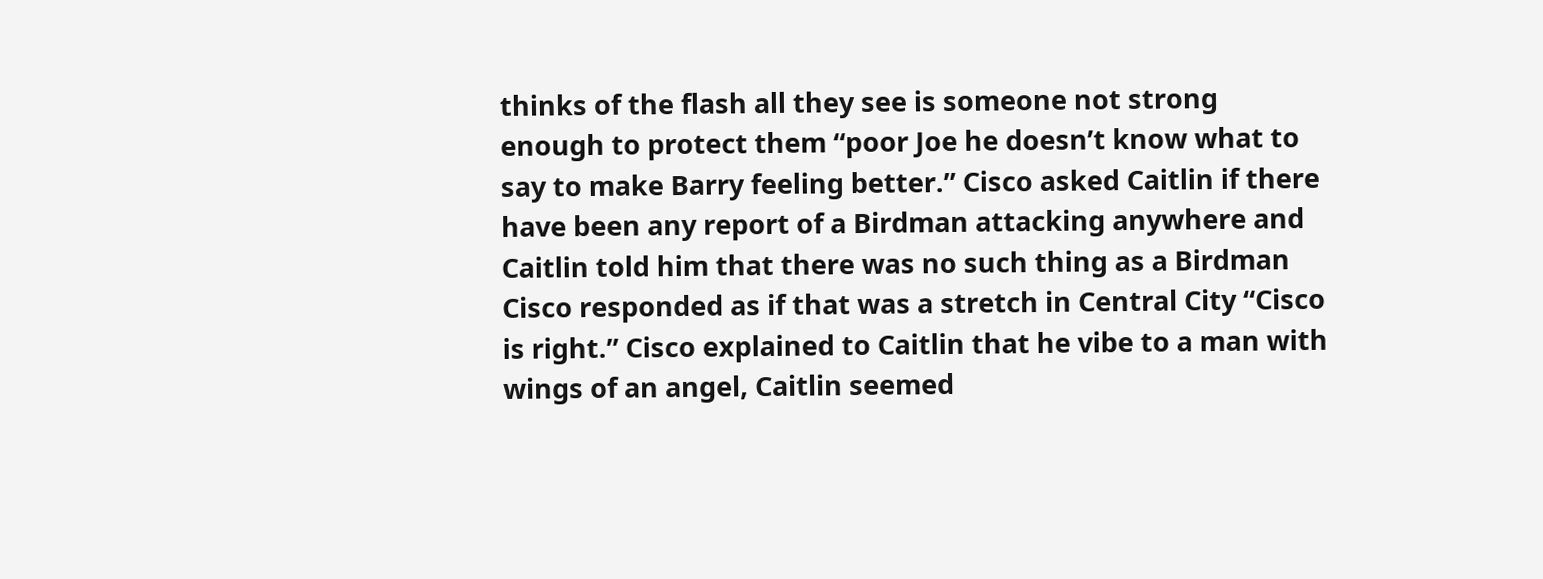thinks of the flash all they see is someone not strong enough to protect them “poor Joe he doesn’t know what to say to make Barry feeling better.” Cisco asked Caitlin if there have been any report of a Birdman attacking anywhere and Caitlin told him that there was no such thing as a Birdman Cisco responded as if that was a stretch in Central City “Cisco is right.” Cisco explained to Caitlin that he vibe to a man with wings of an angel, Caitlin seemed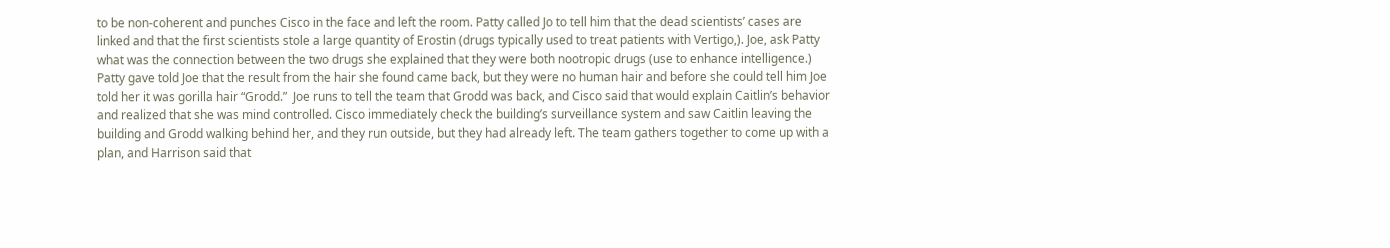to be non-coherent and punches Cisco in the face and left the room. Patty called Jo to tell him that the dead scientists’ cases are linked and that the first scientists stole a large quantity of Erostin (drugs typically used to treat patients with Vertigo,). Joe, ask Patty what was the connection between the two drugs she explained that they were both nootropic drugs (use to enhance intelligence.) Patty gave told Joe that the result from the hair she found came back, but they were no human hair and before she could tell him Joe told her it was gorilla hair “Grodd.”  Joe runs to tell the team that Grodd was back, and Cisco said that would explain Caitlin’s behavior and realized that she was mind controlled. Cisco immediately check the building’s surveillance system and saw Caitlin leaving the building and Grodd walking behind her, and they run outside, but they had already left. The team gathers together to come up with a plan, and Harrison said that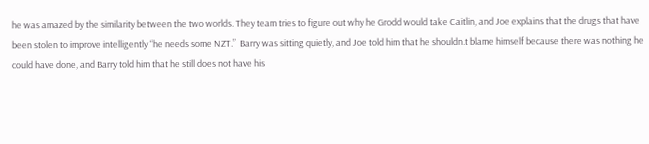he was amazed by the similarity between the two worlds. They team tries to figure out why he Grodd would take Caitlin, and Joe explains that the drugs that have been stolen to improve intelligently “he needs some NZT.”  Barry was sitting quietly, and Joe told him that he shouldn.t blame himself because there was nothing he could have done, and Barry told him that he still does not have his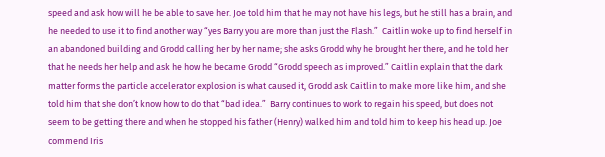speed and ask how will he be able to save her. Joe told him that he may not have his legs, but he still has a brain, and he needed to use it to find another way “yes Barry you are more than just the Flash.”  Caitlin woke up to find herself in an abandoned building and Grodd calling her by her name; she asks Grodd why he brought her there, and he told her that he needs her help and ask he how he became Grodd “Grodd speech as improved.” Caitlin explain that the dark matter forms the particle accelerator explosion is what caused it, Grodd ask Caitlin to make more like him, and she told him that she don’t know how to do that “bad idea.”  Barry continues to work to regain his speed, but does not seem to be getting there and when he stopped his father (Henry) walked him and told him to keep his head up. Joe commend Iris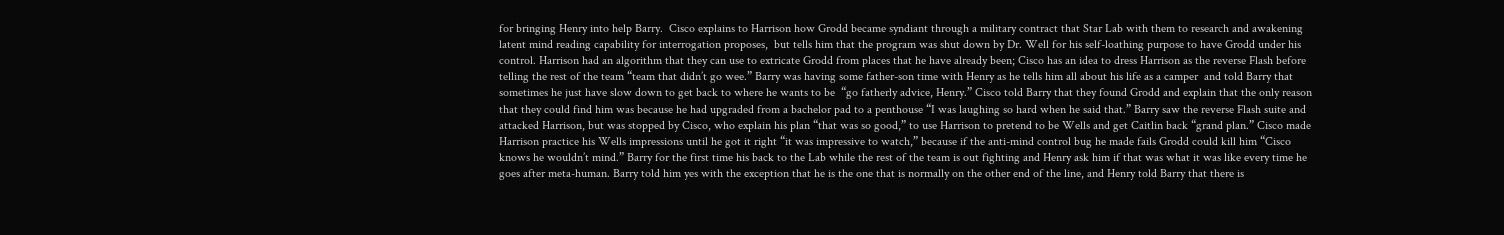for bringing Henry into help Barry.  Cisco explains to Harrison how Grodd became syndiant through a military contract that Star Lab with them to research and awakening latent mind reading capability for interrogation proposes,  but tells him that the program was shut down by Dr. Well for his self-loathing purpose to have Grodd under his control. Harrison had an algorithm that they can use to extricate Grodd from places that he have already been; Cisco has an idea to dress Harrison as the reverse Flash before telling the rest of the team “team that didn’t go wee.” Barry was having some father-son time with Henry as he tells him all about his life as a camper  and told Barry that sometimes he just have slow down to get back to where he wants to be  “go fatherly advice, Henry.” Cisco told Barry that they found Grodd and explain that the only reason that they could find him was because he had upgraded from a bachelor pad to a penthouse “I was laughing so hard when he said that.” Barry saw the reverse Flash suite and attacked Harrison, but was stopped by Cisco, who explain his plan “that was so good,” to use Harrison to pretend to be Wells and get Caitlin back “grand plan.” Cisco made Harrison practice his Wells impressions until he got it right “it was impressive to watch,” because if the anti-mind control bug he made fails Grodd could kill him “Cisco knows he wouldn’t mind.” Barry for the first time his back to the Lab while the rest of the team is out fighting and Henry ask him if that was what it was like every time he goes after meta-human. Barry told him yes with the exception that he is the one that is normally on the other end of the line, and Henry told Barry that there is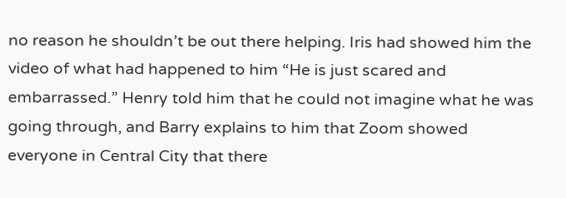no reason he shouldn’t be out there helping. Iris had showed him the video of what had happened to him “He is just scared and embarrassed.” Henry told him that he could not imagine what he was going through, and Barry explains to him that Zoom showed everyone in Central City that there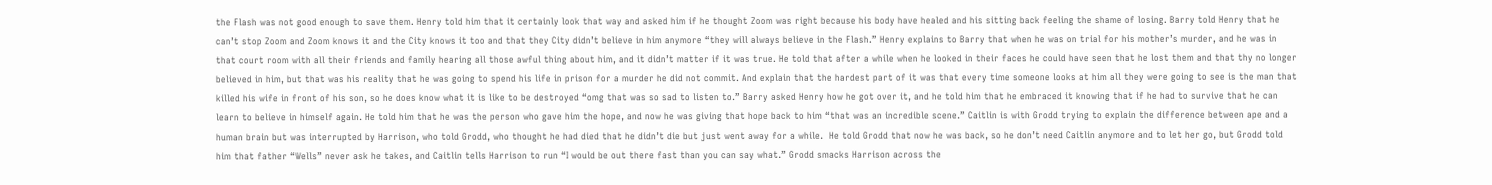the Flash was not good enough to save them. Henry told him that it certainly look that way and asked him if he thought Zoom was right because his body have healed and his sitting back feeling the shame of losing. Barry told Henry that he can’t stop Zoom and Zoom knows it and the City knows it too and that they City didn’t believe in him anymore “they will always believe in the Flash.” Henry explains to Barry that when he was on trial for his mother’s murder, and he was in that court room with all their friends and family hearing all those awful thing about him, and it didn’t matter if it was true. He told that after a while when he looked in their faces he could have seen that he lost them and that thy no longer believed in him, but that was his reality that he was going to spend his life in prison for a murder he did not commit. And explain that the hardest part of it was that every time someone looks at him all they were going to see is the man that killed his wife in front of his son, so he does know what it is like to be destroyed “omg that was so sad to listen to.” Barry asked Henry how he got over it, and he told him that he embraced it knowing that if he had to survive that he can learn to believe in himself again. He told him that he was the person who gave him the hope, and now he was giving that hope back to him “that was an incredible scene.” Caitlin is with Grodd trying to explain the difference between ape and a human brain but was interrupted by Harrison, who told Grodd, who thought he had died that he didn’t die but just went away for a while.  He told Grodd that now he was back, so he don’t need Caitlin anymore and to let her go, but Grodd told him that father “Wells” never ask he takes, and Caitlin tells Harrison to run “I would be out there fast than you can say what.” Grodd smacks Harrison across the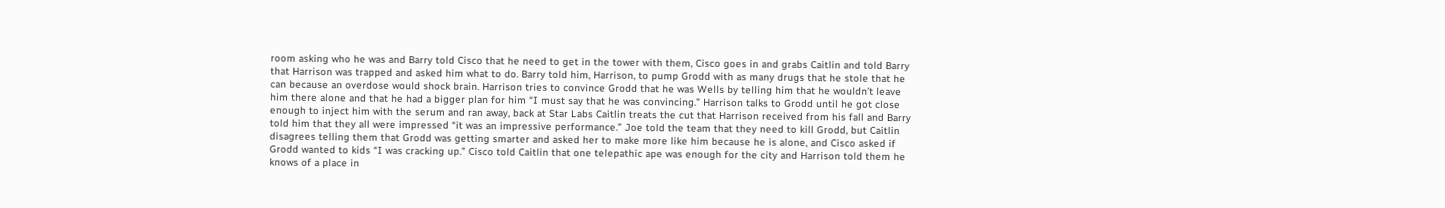room asking who he was and Barry told Cisco that he need to get in the tower with them, Cisco goes in and grabs Caitlin and told Barry that Harrison was trapped and asked him what to do. Barry told him, Harrison, to pump Grodd with as many drugs that he stole that he can because an overdose would shock brain. Harrison tries to convince Grodd that he was Wells by telling him that he wouldn’t leave him there alone and that he had a bigger plan for him “I must say that he was convincing.” Harrison talks to Grodd until he got close enough to inject him with the serum and ran away, back at Star Labs Caitlin treats the cut that Harrison received from his fall and Barry told him that they all were impressed “it was an impressive performance.” Joe told the team that they need to kill Grodd, but Caitlin disagrees telling them that Grodd was getting smarter and asked her to make more like him because he is alone, and Cisco asked if Grodd wanted to kids “I was cracking up.” Cisco told Caitlin that one telepathic ape was enough for the city and Harrison told them he knows of a place in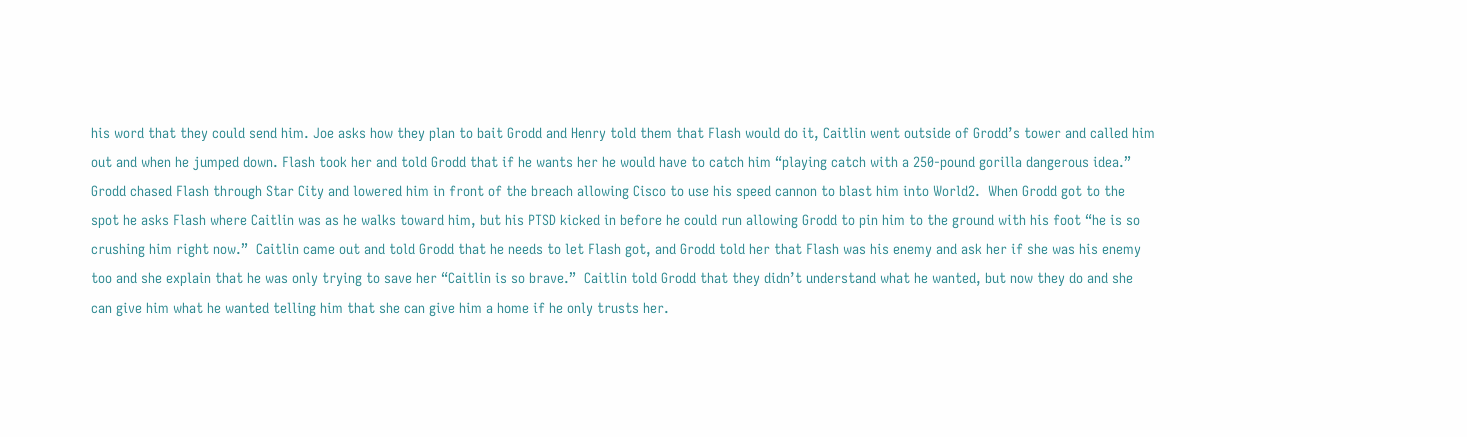his word that they could send him. Joe asks how they plan to bait Grodd and Henry told them that Flash would do it, Caitlin went outside of Grodd’s tower and called him out and when he jumped down. Flash took her and told Grodd that if he wants her he would have to catch him “playing catch with a 250-pound gorilla dangerous idea.” Grodd chased Flash through Star City and lowered him in front of the breach allowing Cisco to use his speed cannon to blast him into World2.  When Grodd got to the spot he asks Flash where Caitlin was as he walks toward him, but his PTSD kicked in before he could run allowing Grodd to pin him to the ground with his foot “he is so crushing him right now.”  Caitlin came out and told Grodd that he needs to let Flash got, and Grodd told her that Flash was his enemy and ask her if she was his enemy too and she explain that he was only trying to save her “Caitlin is so brave.”  Caitlin told Grodd that they didn’t understand what he wanted, but now they do and she can give him what he wanted telling him that she can give him a home if he only trusts her.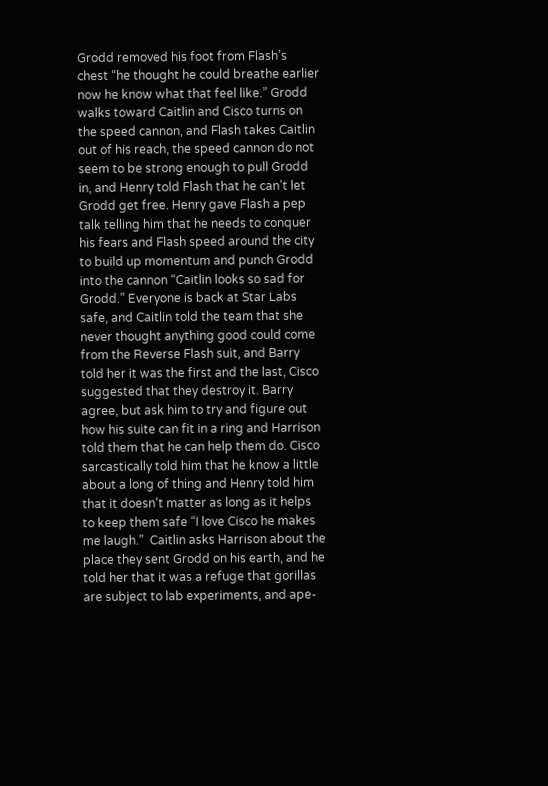Grodd removed his foot from Flash’s chest “he thought he could breathe earlier now he know what that feel like.” Grodd walks toward Caitlin and Cisco turns on the speed cannon, and Flash takes Caitlin out of his reach, the speed cannon do not seem to be strong enough to pull Grodd in, and Henry told Flash that he can’t let Grodd get free. Henry gave Flash a pep talk telling him that he needs to conquer his fears and Flash speed around the city to build up momentum and punch Grodd into the cannon “Caitlin looks so sad for Grodd.” Everyone is back at Star Labs safe, and Caitlin told the team that she never thought anything good could come from the Reverse Flash suit, and Barry told her it was the first and the last, Cisco suggested that they destroy it. Barry agree, but ask him to try and figure out how his suite can fit in a ring and Harrison told them that he can help them do. Cisco sarcastically told him that he know a little about a long of thing and Henry told him that it doesn’t matter as long as it helps to keep them safe “I love Cisco he makes me laugh.”  Caitlin asks Harrison about the place they sent Grodd on his earth, and he told her that it was a refuge that gorillas are subject to lab experiments, and ape-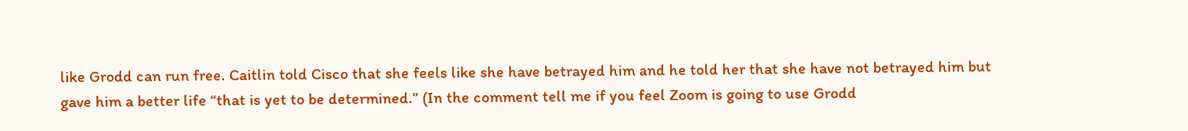like Grodd can run free. Caitlin told Cisco that she feels like she have betrayed him and he told her that she have not betrayed him but gave him a better life “that is yet to be determined.” (In the comment tell me if you feel Zoom is going to use Grodd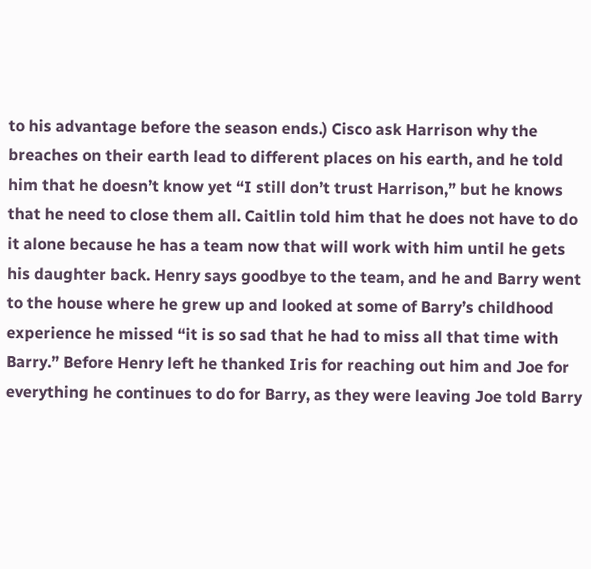to his advantage before the season ends.) Cisco ask Harrison why the breaches on their earth lead to different places on his earth, and he told him that he doesn’t know yet “I still don’t trust Harrison,” but he knows that he need to close them all. Caitlin told him that he does not have to do it alone because he has a team now that will work with him until he gets his daughter back. Henry says goodbye to the team, and he and Barry went to the house where he grew up and looked at some of Barry’s childhood experience he missed “it is so sad that he had to miss all that time with Barry.” Before Henry left he thanked Iris for reaching out him and Joe for everything he continues to do for Barry, as they were leaving Joe told Barry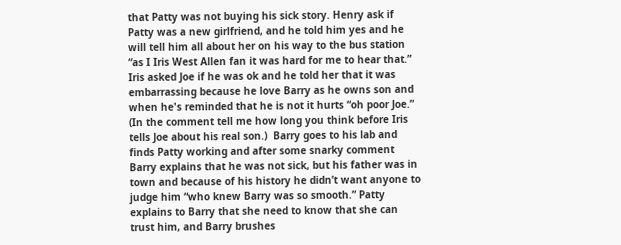that Patty was not buying his sick story. Henry ask if Patty was a new girlfriend, and he told him yes and he will tell him all about her on his way to the bus station “as I Iris West Allen fan it was hard for me to hear that.” Iris asked Joe if he was ok and he told her that it was embarrassing because he love Barry as he owns son and when he's reminded that he is not it hurts “oh poor Joe.” (In the comment tell me how long you think before Iris tells Joe about his real son.)  Barry goes to his lab and finds Patty working and after some snarky comment Barry explains that he was not sick, but his father was in town and because of his history he didn’t want anyone to judge him “who knew Barry was so smooth.” Patty explains to Barry that she need to know that she can trust him, and Barry brushes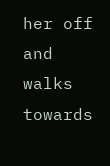her off and walks towards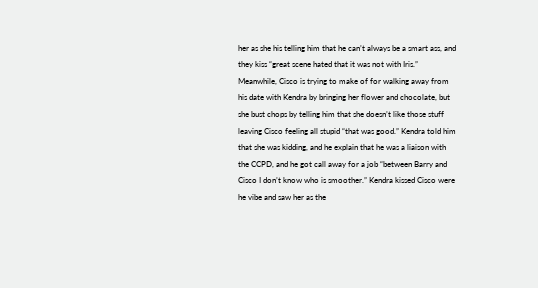her as she his telling him that he can’t always be a smart ass, and they kiss “great scene hated that it was not with Iris.” Meanwhile, Cisco is trying to make of for walking away from his date with Kendra by bringing her flower and chocolate, but she bust chops by telling him that she doesn’t like those stuff leaving Cisco feeling all stupid “that was good.” Kendra told him that she was kidding, and he explain that he was a liaison with the CCPD, and he got call away for a job “between Barry and Cisco I don’t know who is smoother.” Kendra kissed Cisco were he vibe and saw her as the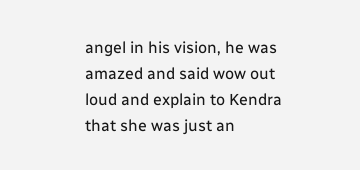angel in his vision, he was amazed and said wow out loud and explain to Kendra that she was just an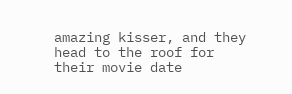amazing kisser, and they head to the roof for their movie date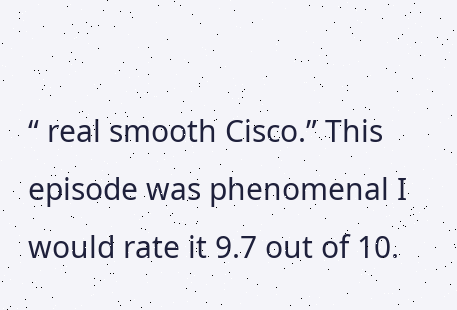“ real smooth Cisco.” This episode was phenomenal I would rate it 9.7 out of 10.